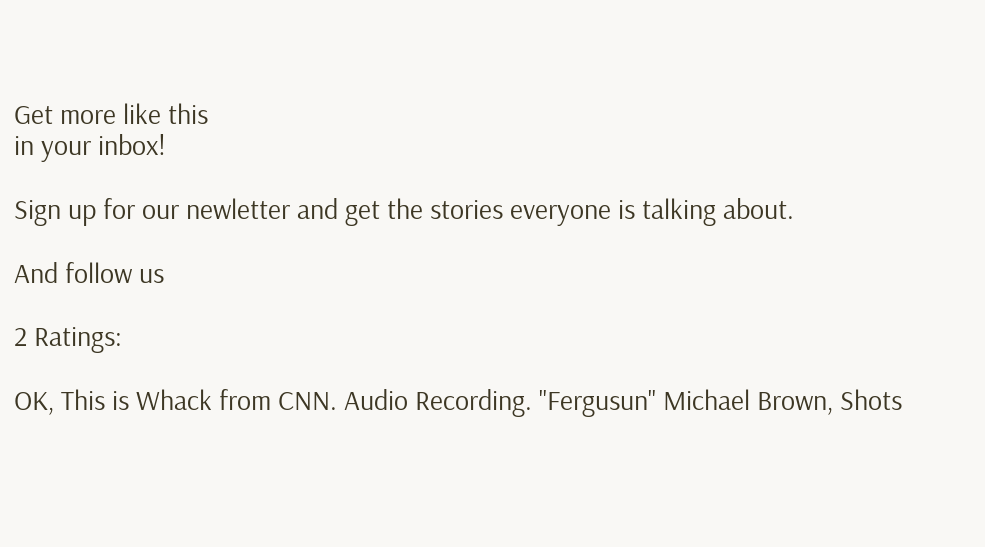Get more like this
in your inbox!

Sign up for our newletter and get the stories everyone is talking about.

And follow us

2 Ratings:

OK, This is Whack from CNN. Audio Recording. "Fergusun" Michael Brown, Shots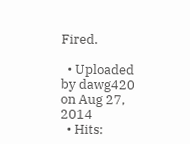Fired.

  • Uploaded by dawg420 on Aug 27, 2014
  • Hits: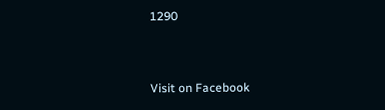1290


Visit on Facebook